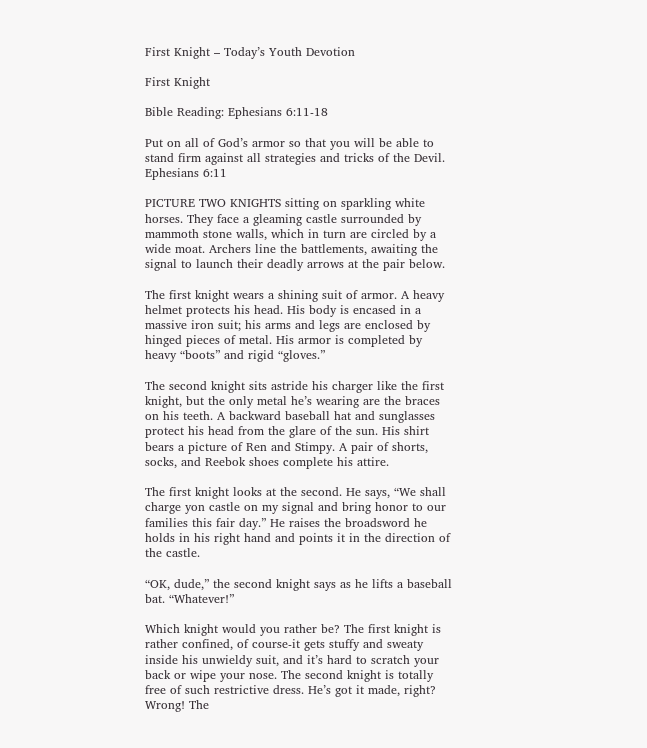First Knight – Today’s Youth Devotion

First Knight

Bible Reading: Ephesians 6:11-18

Put on all of God’s armor so that you will be able to stand firm against all strategies and tricks of the Devil. Ephesians 6:11

PICTURE TWO KNIGHTS sitting on sparkling white horses. They face a gleaming castle surrounded by mammoth stone walls, which in turn are circled by a wide moat. Archers line the battlements, awaiting the signal to launch their deadly arrows at the pair below.

The first knight wears a shining suit of armor. A heavy helmet protects his head. His body is encased in a massive iron suit; his arms and legs are enclosed by hinged pieces of metal. His armor is completed by heavy “boots” and rigid “gloves.”

The second knight sits astride his charger like the first knight, but the only metal he’s wearing are the braces on his teeth. A backward baseball hat and sunglasses protect his head from the glare of the sun. His shirt bears a picture of Ren and Stimpy. A pair of shorts, socks, and Reebok shoes complete his attire.

The first knight looks at the second. He says, “We shall charge yon castle on my signal and bring honor to our families this fair day.” He raises the broadsword he holds in his right hand and points it in the direction of the castle.

“OK, dude,” the second knight says as he lifts a baseball bat. “Whatever!”

Which knight would you rather be? The first knight is rather confined, of course-it gets stuffy and sweaty inside his unwieldy suit, and it’s hard to scratch your back or wipe your nose. The second knight is totally free of such restrictive dress. He’s got it made, right? Wrong! The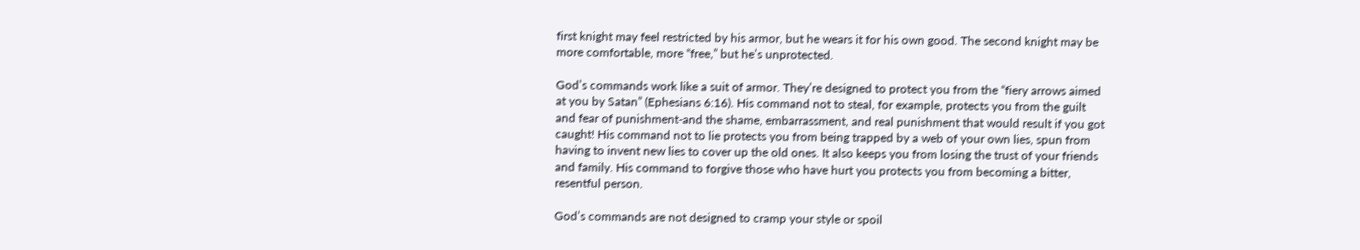first knight may feel restricted by his armor, but he wears it for his own good. The second knight may be more comfortable, more “free,” but he’s unprotected.

God’s commands work like a suit of armor. They’re designed to protect you from the “fiery arrows aimed at you by Satan” (Ephesians 6:16). His command not to steal, for example, protects you from the guilt and fear of punishment-and the shame, embarrassment, and real punishment that would result if you got caught! His command not to lie protects you from being trapped by a web of your own lies, spun from having to invent new lies to cover up the old ones. It also keeps you from losing the trust of your friends and family. His command to forgive those who have hurt you protects you from becoming a bitter, resentful person.

God’s commands are not designed to cramp your style or spoil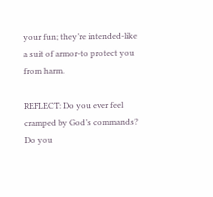your fun; they’re intended-like a suit of armor-to protect you from harm.

REFLECT: Do you ever feel cramped by God’s commands? Do you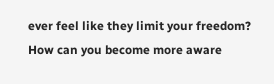ever feel like they limit your freedom? How can you become more aware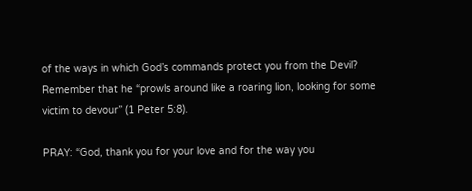of the ways in which God’s commands protect you from the Devil? Remember that he “prowls around like a roaring lion, looking for some victim to devour” (1 Peter 5:8).

PRAY: “God, thank you for your love and for the way you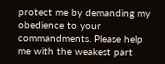protect me by demanding my obedience to your commandments. Please help me with the weakest part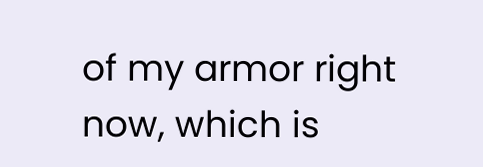of my armor right now, which is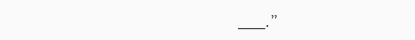___.”